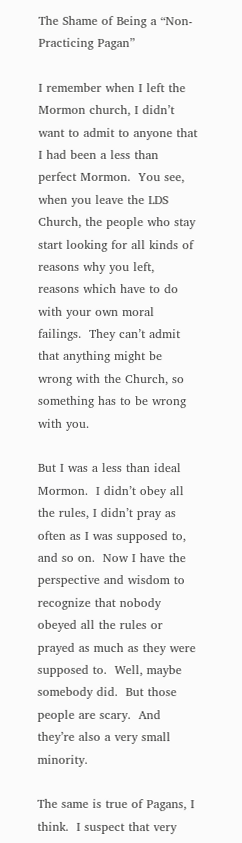The Shame of Being a “Non-Practicing Pagan”

I remember when I left the Mormon church, I didn’t want to admit to anyone that I had been a less than perfect Mormon.  You see, when you leave the LDS Church, the people who stay start looking for all kinds of reasons why you left, reasons which have to do with your own moral failings.  They can’t admit that anything might be wrong with the Church, so something has to be wrong with you.

But I was a less than ideal Mormon.  I didn’t obey all the rules, I didn’t pray as often as I was supposed to, and so on.  Now I have the perspective and wisdom to recognize that nobody obeyed all the rules or prayed as much as they were supposed to.  Well, maybe somebody did.  But those people are scary.  And they’re also a very small minority.

The same is true of Pagans, I think.  I suspect that very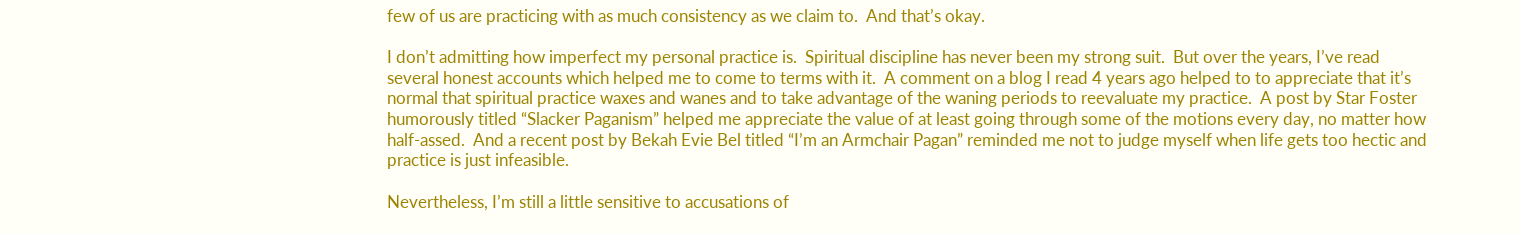few of us are practicing with as much consistency as we claim to.  And that’s okay.

I don’t admitting how imperfect my personal practice is.  Spiritual discipline has never been my strong suit.  But over the years, I’ve read several honest accounts which helped me to come to terms with it.  A comment on a blog I read 4 years ago helped to to appreciate that it’s normal that spiritual practice waxes and wanes and to take advantage of the waning periods to reevaluate my practice.  A post by Star Foster humorously titled “Slacker Paganism” helped me appreciate the value of at least going through some of the motions every day, no matter how half-assed.  And a recent post by Bekah Evie Bel titled “I’m an Armchair Pagan” reminded me not to judge myself when life gets too hectic and practice is just infeasible.

Nevertheless, I’m still a little sensitive to accusations of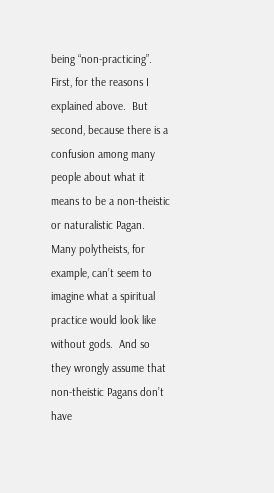being “non-practicing”.  First, for the reasons I explained above.  But second, because there is a confusion among many people about what it means to be a non-theistic or naturalistic Pagan.  Many polytheists, for example, can’t seem to imagine what a spiritual practice would look like without gods.  And so they wrongly assume that non-theistic Pagans don’t have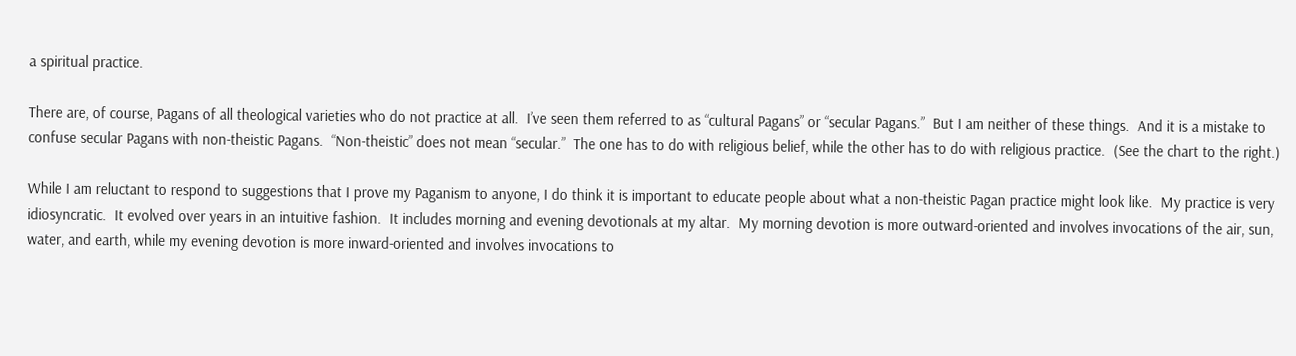a spiritual practice.

There are, of course, Pagans of all theological varieties who do not practice at all.  I’ve seen them referred to as “cultural Pagans” or “secular Pagans.”  But I am neither of these things.  And it is a mistake to confuse secular Pagans with non-theistic Pagans.  “Non-theistic” does not mean “secular.”  The one has to do with religious belief, while the other has to do with religious practice.  (See the chart to the right.)

While I am reluctant to respond to suggestions that I prove my Paganism to anyone, I do think it is important to educate people about what a non-theistic Pagan practice might look like.  My practice is very idiosyncratic.  It evolved over years in an intuitive fashion.  It includes morning and evening devotionals at my altar.  My morning devotion is more outward-oriented and involves invocations of the air, sun, water, and earth, while my evening devotion is more inward-oriented and involves invocations to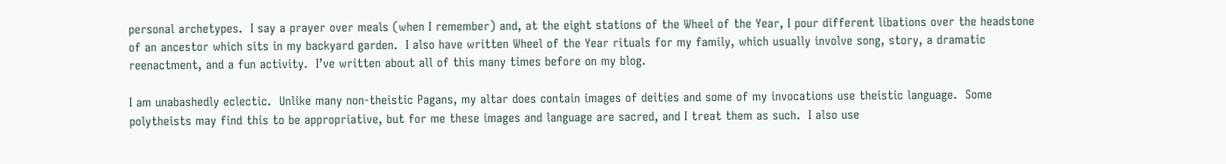personal archetypes.  I say a prayer over meals (when I remember) and, at the eight stations of the Wheel of the Year, I pour different libations over the headstone of an ancestor which sits in my backyard garden.  I also have written Wheel of the Year rituals for my family, which usually involve song, story, a dramatic reenactment, and a fun activity.  I’ve written about all of this many times before on my blog.

I am unabashedly eclectic.  Unlike many non-theistic Pagans, my altar does contain images of deities and some of my invocations use theistic language.  Some polytheists may find this to be appropriative, but for me these images and language are sacred, and I treat them as such.  I also use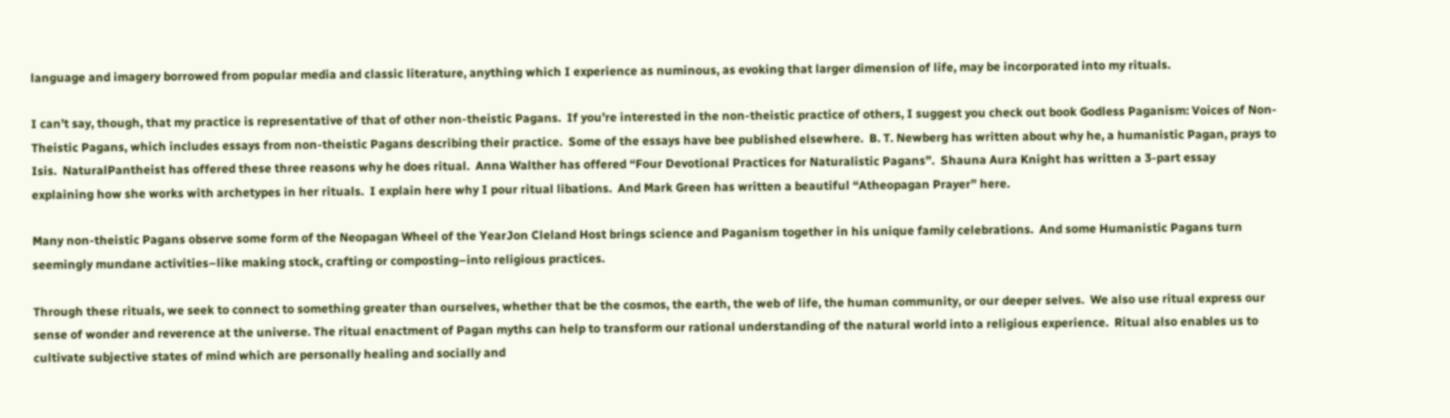language and imagery borrowed from popular media and classic literature, anything which I experience as numinous, as evoking that larger dimension of life, may be incorporated into my rituals.

I can’t say, though, that my practice is representative of that of other non-theistic Pagans.  If you’re interested in the non-theistic practice of others, I suggest you check out book Godless Paganism: Voices of Non-Theistic Pagans, which includes essays from non-theistic Pagans describing their practice.  Some of the essays have bee published elsewhere.  B. T. Newberg has written about why he, a humanistic Pagan, prays to Isis.  NaturalPantheist has offered these three reasons why he does ritual.  Anna Walther has offered “Four Devotional Practices for Naturalistic Pagans”.  Shauna Aura Knight has written a 3-part essay explaining how she works with archetypes in her rituals.  I explain here why I pour ritual libations.  And Mark Green has written a beautiful “Atheopagan Prayer” here.

Many non-theistic Pagans observe some form of the Neopagan Wheel of the YearJon Cleland Host brings science and Paganism together in his unique family celebrations.  And some Humanistic Pagans turn seemingly mundane activities–like making stock, crafting or composting–into religious practices.

Through these rituals, we seek to connect to something greater than ourselves, whether that be the cosmos, the earth, the web of life, the human community, or our deeper selves.  We also use ritual express our sense of wonder and reverence at the universe. The ritual enactment of Pagan myths can help to transform our rational understanding of the natural world into a religious experience.  Ritual also enables us to cultivate subjective states of mind which are personally healing and socially and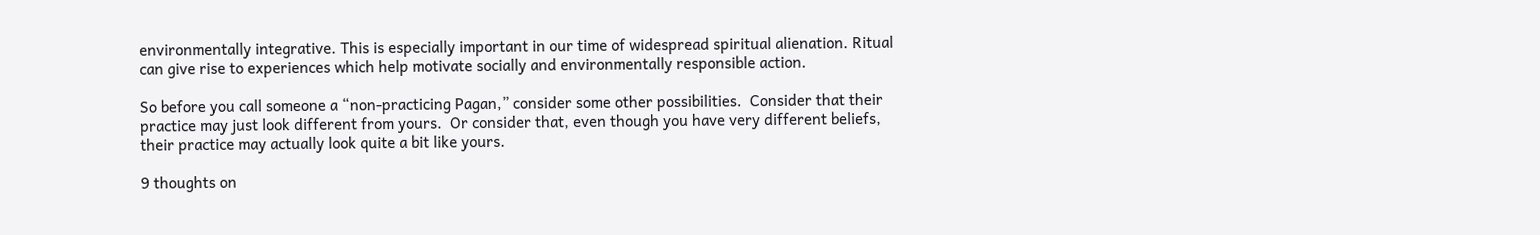environmentally integrative. This is especially important in our time of widespread spiritual alienation. Ritual can give rise to experiences which help motivate socially and environmentally responsible action.

So before you call someone a “non-practicing Pagan,” consider some other possibilities.  Consider that their practice may just look different from yours.  Or consider that, even though you have very different beliefs, their practice may actually look quite a bit like yours.

9 thoughts on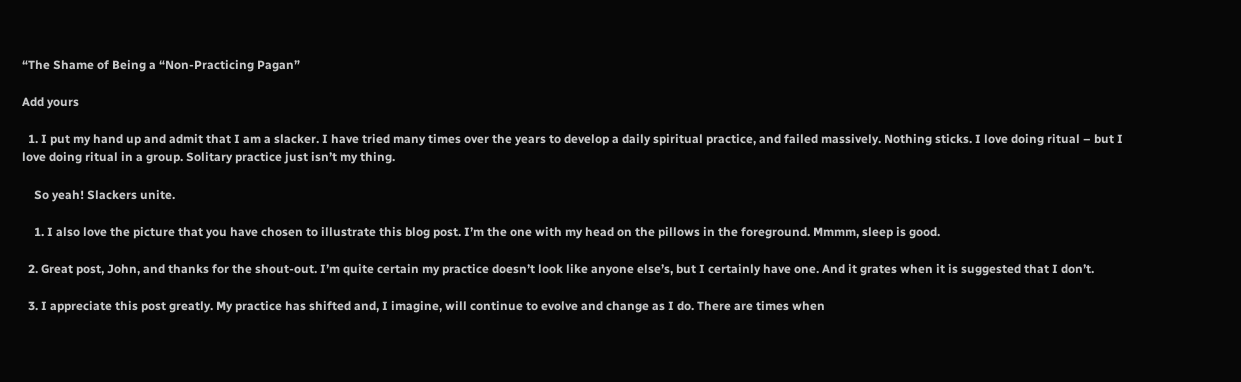“The Shame of Being a “Non-Practicing Pagan”

Add yours

  1. I put my hand up and admit that I am a slacker. I have tried many times over the years to develop a daily spiritual practice, and failed massively. Nothing sticks. I love doing ritual – but I love doing ritual in a group. Solitary practice just isn’t my thing.

    So yeah! Slackers unite.

    1. I also love the picture that you have chosen to illustrate this blog post. I’m the one with my head on the pillows in the foreground. Mmmm, sleep is good.

  2. Great post, John, and thanks for the shout-out. I’m quite certain my practice doesn’t look like anyone else’s, but I certainly have one. And it grates when it is suggested that I don’t.

  3. I appreciate this post greatly. My practice has shifted and, I imagine, will continue to evolve and change as I do. There are times when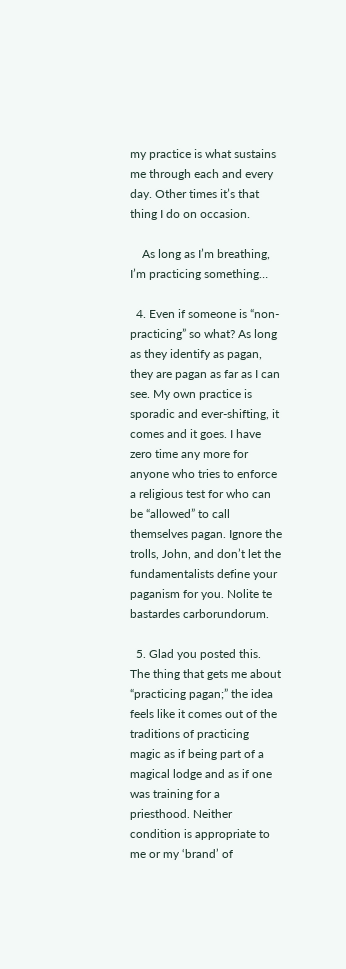my practice is what sustains me through each and every day. Other times it’s that thing I do on occasion.

    As long as I’m breathing, I’m practicing something…

  4. Even if someone is “non-practicing” so what? As long as they identify as pagan, they are pagan as far as I can see. My own practice is sporadic and ever-shifting, it comes and it goes. I have zero time any more for anyone who tries to enforce a religious test for who can be “allowed” to call themselves pagan. Ignore the trolls, John, and don’t let the fundamentalists define your paganism for you. Nolite te bastardes carborundorum.

  5. Glad you posted this. The thing that gets me about “practicing pagan;” the idea feels like it comes out of the traditions of practicing magic as if being part of a magical lodge and as if one was training for a priesthood. Neither condition is appropriate to me or my ‘brand’ of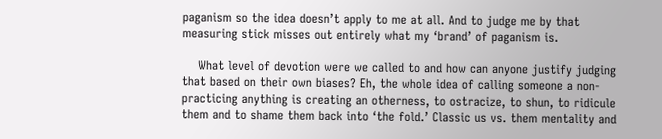paganism so the idea doesn’t apply to me at all. And to judge me by that measuring stick misses out entirely what my ‘brand’ of paganism is.

    What level of devotion were we called to and how can anyone justify judging that based on their own biases? Eh, the whole idea of calling someone a non-practicing anything is creating an otherness, to ostracize, to shun, to ridicule them and to shame them back into ‘the fold.’ Classic us vs. them mentality and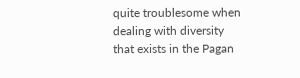quite troublesome when dealing with diversity that exists in the Pagan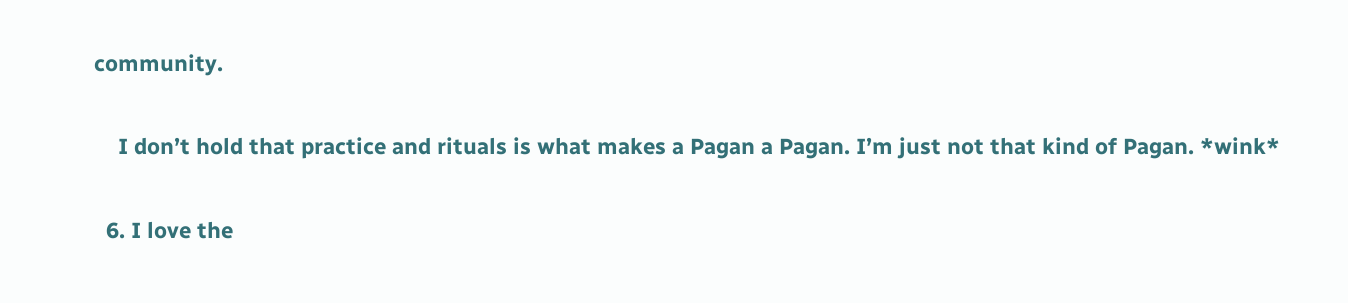community.

    I don’t hold that practice and rituals is what makes a Pagan a Pagan. I’m just not that kind of Pagan. *wink*

  6. I love the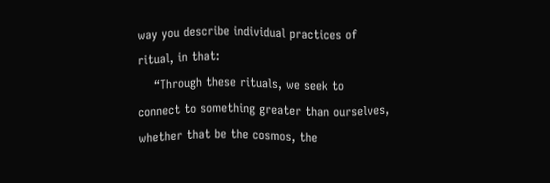way you describe individual practices of ritual, in that:
    “Through these rituals, we seek to connect to something greater than ourselves, whether that be the cosmos, the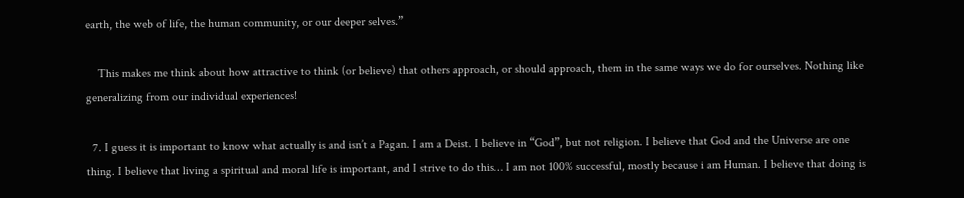earth, the web of life, the human community, or our deeper selves.”

    This makes me think about how attractive to think (or believe) that others approach, or should approach, them in the same ways we do for ourselves. Nothing like generalizing from our individual experiences!

  7. I guess it is important to know what actually is and isn’t a Pagan. I am a Deist. I believe in “God”, but not religion. I believe that God and the Universe are one thing. I believe that living a spiritual and moral life is important, and I strive to do this… I am not 100% successful, mostly because i am Human. I believe that doing is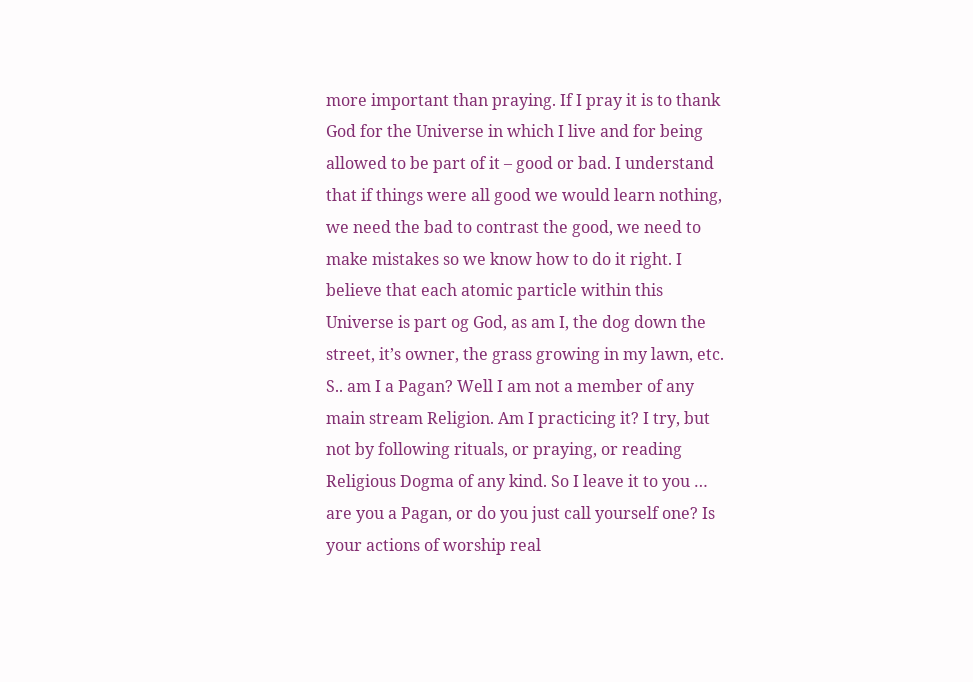more important than praying. If I pray it is to thank God for the Universe in which I live and for being allowed to be part of it – good or bad. I understand that if things were all good we would learn nothing, we need the bad to contrast the good, we need to make mistakes so we know how to do it right. I believe that each atomic particle within this Universe is part og God, as am I, the dog down the street, it’s owner, the grass growing in my lawn, etc. S.. am I a Pagan? Well I am not a member of any main stream Religion. Am I practicing it? I try, but not by following rituals, or praying, or reading Religious Dogma of any kind. So I leave it to you … are you a Pagan, or do you just call yourself one? Is your actions of worship real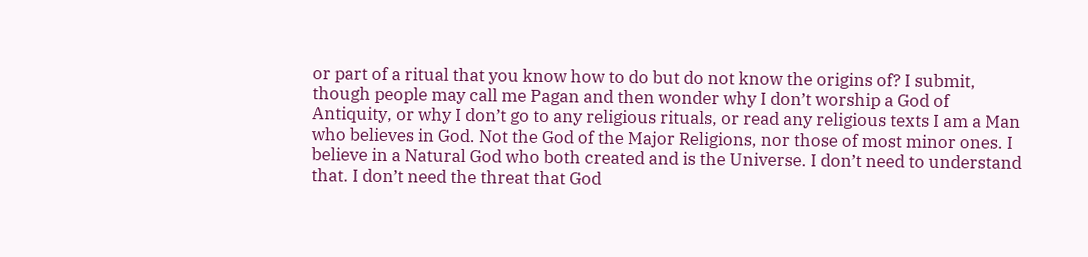or part of a ritual that you know how to do but do not know the origins of? I submit, though people may call me Pagan and then wonder why I don’t worship a God of Antiquity, or why I don’t go to any religious rituals, or read any religious texts I am a Man who believes in God. Not the God of the Major Religions, nor those of most minor ones. I believe in a Natural God who both created and is the Universe. I don’t need to understand that. I don’t need the threat that God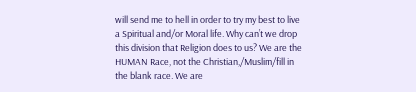will send me to hell in order to try my best to live a Spiritual and/or Moral life. Why can’t we drop this division that Religion does to us? We are the HUMAN Race, not the Christian,/Muslim/fill in the blank race. We are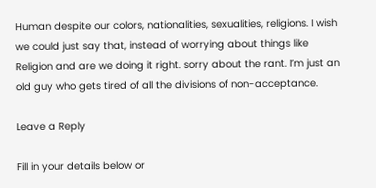Human despite our colors, nationalities, sexualities, religions. I wish we could just say that, instead of worrying about things like Religion and are we doing it right. sorry about the rant. I’m just an old guy who gets tired of all the divisions of non-acceptance.

Leave a Reply

Fill in your details below or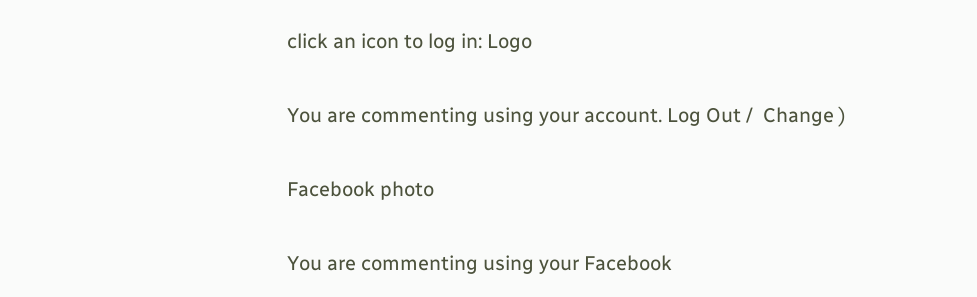click an icon to log in: Logo

You are commenting using your account. Log Out /  Change )

Facebook photo

You are commenting using your Facebook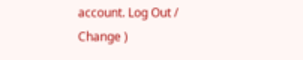account. Log Out /  Change )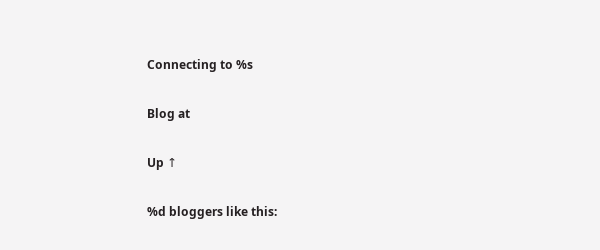Connecting to %s

Blog at

Up ↑

%d bloggers like this: